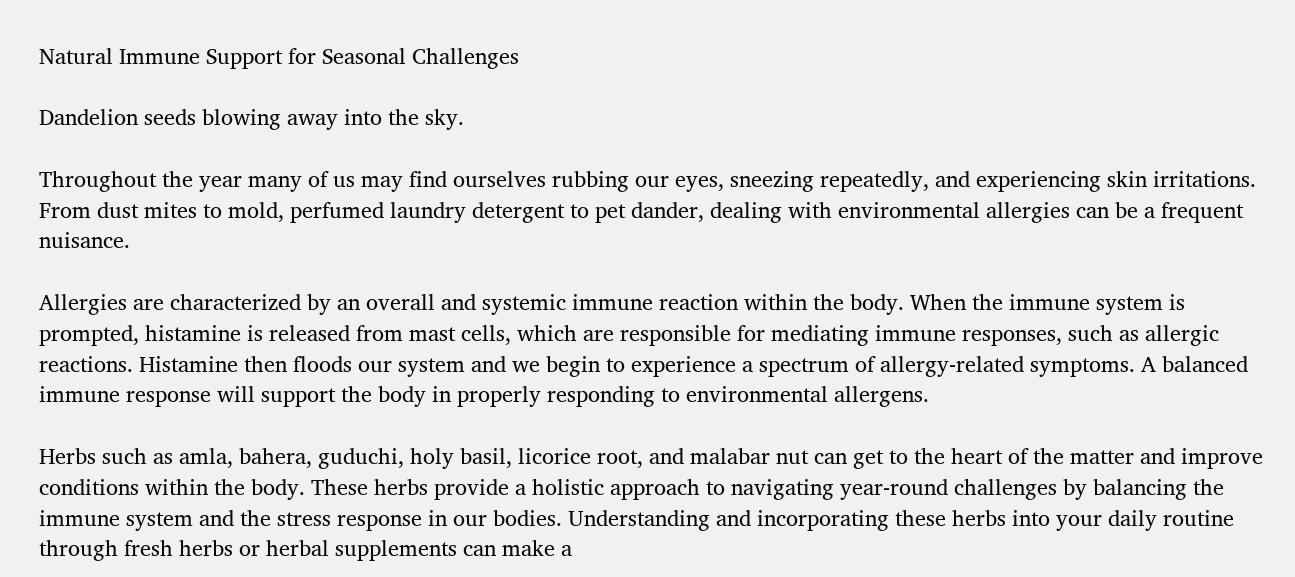Natural Immune Support for Seasonal Challenges

Dandelion seeds blowing away into the sky.

Throughout the year many of us may find ourselves rubbing our eyes, sneezing repeatedly, and experiencing skin irritations. From dust mites to mold, perfumed laundry detergent to pet dander, dealing with environmental allergies can be a frequent nuisance.

Allergies are characterized by an overall and systemic immune reaction within the body. When the immune system is prompted, histamine is released from mast cells, which are responsible for mediating immune responses, such as allergic reactions. Histamine then floods our system and we begin to experience a spectrum of allergy-related symptoms. A balanced immune response will support the body in properly responding to environmental allergens.

Herbs such as amla, bahera, guduchi, holy basil, licorice root, and malabar nut can get to the heart of the matter and improve conditions within the body. These herbs provide a holistic approach to navigating year-round challenges by balancing the immune system and the stress response in our bodies. Understanding and incorporating these herbs into your daily routine through fresh herbs or herbal supplements can make a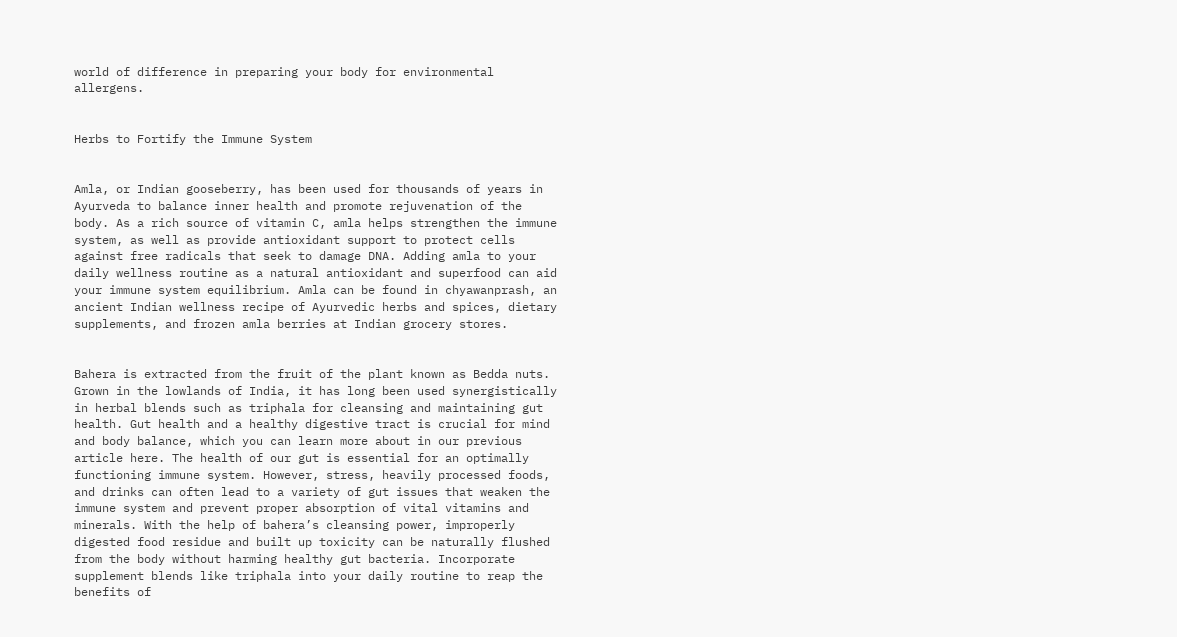world of difference in preparing your body for environmental allergens.


Herbs to Fortify the Immune System


Amla, or Indian gooseberry, has been used for thousands of years in Ayurveda to balance inner health and promote rejuvenation of the body. As a rich source of vitamin C, amla helps strengthen the immune system, as well as provide antioxidant support to protect cells against free radicals that seek to damage DNA. Adding amla to your daily wellness routine as a natural antioxidant and superfood can aid your immune system equilibrium. Amla can be found in chyawanprash, an ancient Indian wellness recipe of Ayurvedic herbs and spices, dietary supplements, and frozen amla berries at Indian grocery stores.


Bahera is extracted from the fruit of the plant known as Bedda nuts. Grown in the lowlands of India, it has long been used synergistically in herbal blends such as triphala for cleansing and maintaining gut health. Gut health and a healthy digestive tract is crucial for mind and body balance, which you can learn more about in our previous article here. The health of our gut is essential for an optimally functioning immune system. However, stress, heavily processed foods, and drinks can often lead to a variety of gut issues that weaken the immune system and prevent proper absorption of vital vitamins and minerals. With the help of bahera’s cleansing power, improperly digested food residue and built up toxicity can be naturally flushed from the body without harming healthy gut bacteria. Incorporate supplement blends like triphala into your daily routine to reap the benefits of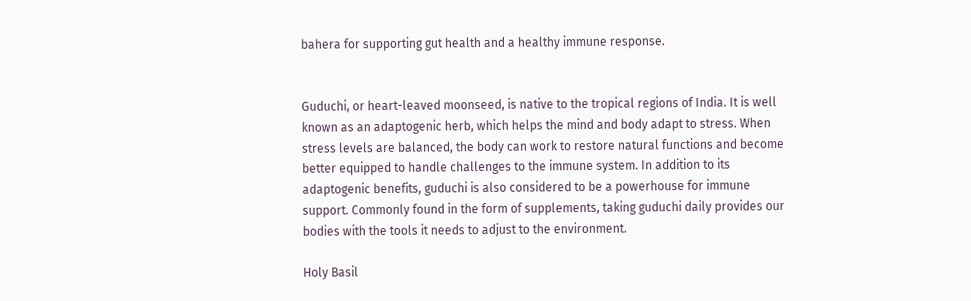bahera for supporting gut health and a healthy immune response.


Guduchi, or heart-leaved moonseed, is native to the tropical regions of India. It is well known as an adaptogenic herb, which helps the mind and body adapt to stress. When stress levels are balanced, the body can work to restore natural functions and become better equipped to handle challenges to the immune system. In addition to its adaptogenic benefits, guduchi is also considered to be a powerhouse for immune support. Commonly found in the form of supplements, taking guduchi daily provides our bodies with the tools it needs to adjust to the environment.

Holy Basil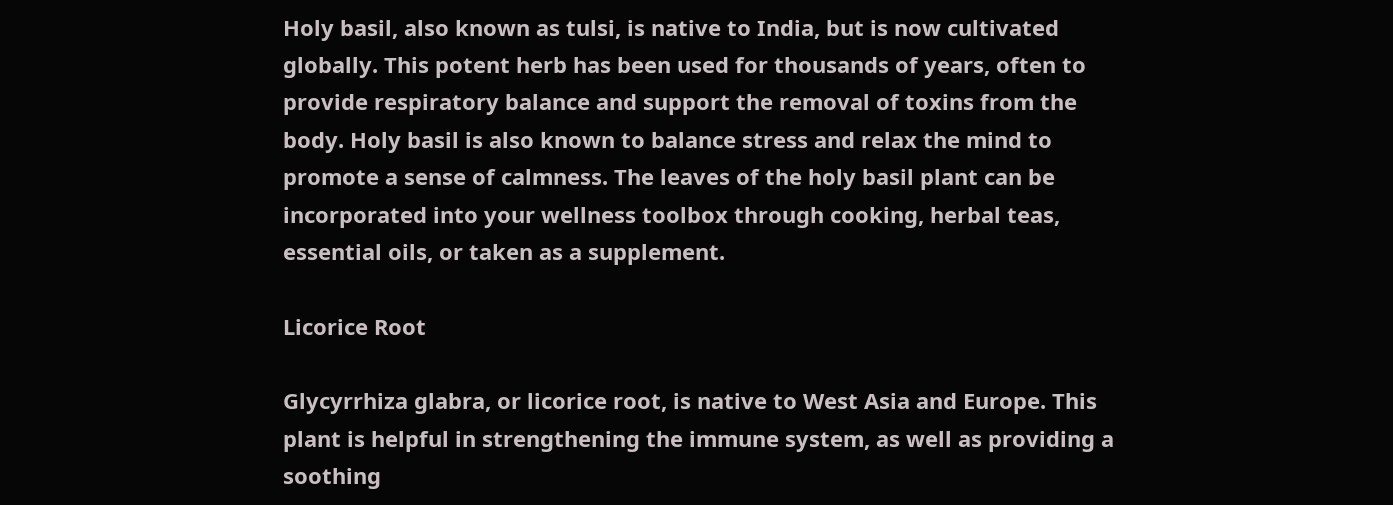Holy basil, also known as tulsi, is native to India, but is now cultivated globally. This potent herb has been used for thousands of years, often to provide respiratory balance and support the removal of toxins from the body. Holy basil is also known to balance stress and relax the mind to promote a sense of calmness. The leaves of the holy basil plant can be incorporated into your wellness toolbox through cooking, herbal teas, essential oils, or taken as a supplement.

Licorice Root

Glycyrrhiza glabra, or licorice root, is native to West Asia and Europe. This plant is helpful in strengthening the immune system, as well as providing a soothing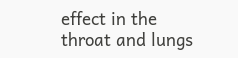effect in the throat and lungs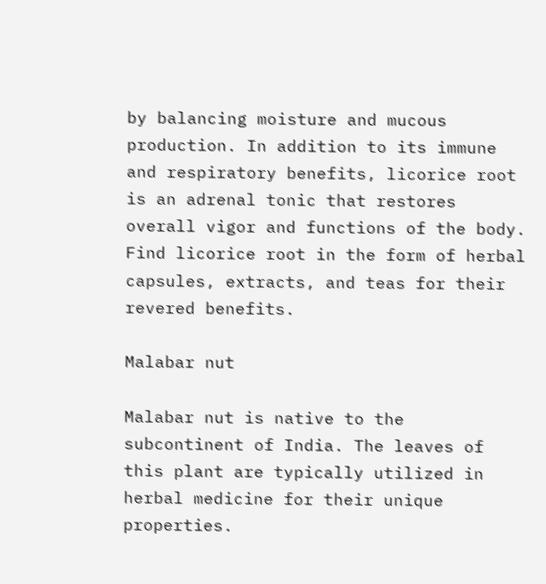by balancing moisture and mucous production. In addition to its immune and respiratory benefits, licorice root is an adrenal tonic that restores overall vigor and functions of the body. Find licorice root in the form of herbal capsules, extracts, and teas for their revered benefits.

Malabar nut

Malabar nut is native to the subcontinent of India. The leaves of this plant are typically utilized in herbal medicine for their unique properties.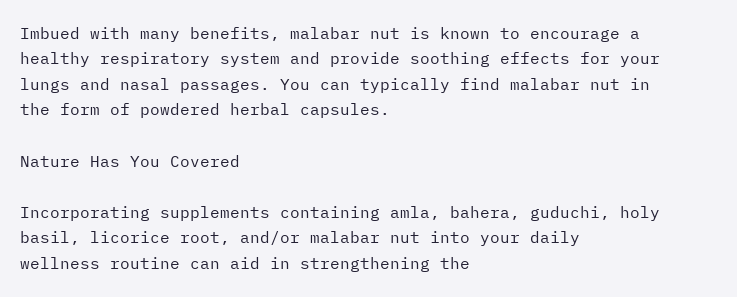Imbued with many benefits, malabar nut is known to encourage a healthy respiratory system and provide soothing effects for your lungs and nasal passages. You can typically find malabar nut in the form of powdered herbal capsules.

Nature Has You Covered

Incorporating supplements containing amla, bahera, guduchi, holy basil, licorice root, and/or malabar nut into your daily wellness routine can aid in strengthening the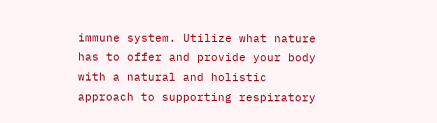immune system. Utilize what nature has to offer and provide your body with a natural and holistic approach to supporting respiratory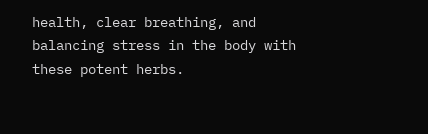health, clear breathing, and balancing stress in the body with these potent herbs.